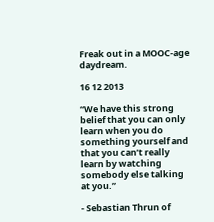Freak out in a MOOC-age daydream.

16 12 2013

“We have this strong belief that you can only learn when you do something yourself and that you can’t really learn by watching somebody else talking at you.”

- Sebastian Thrun of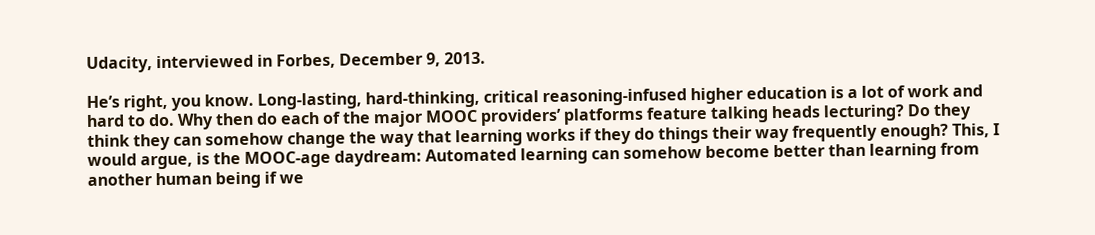Udacity, interviewed in Forbes, December 9, 2013.

He’s right, you know. Long-lasting, hard-thinking, critical reasoning-infused higher education is a lot of work and hard to do. Why then do each of the major MOOC providers’ platforms feature talking heads lecturing? Do they think they can somehow change the way that learning works if they do things their way frequently enough? This, I would argue, is the MOOC-age daydream: Automated learning can somehow become better than learning from another human being if we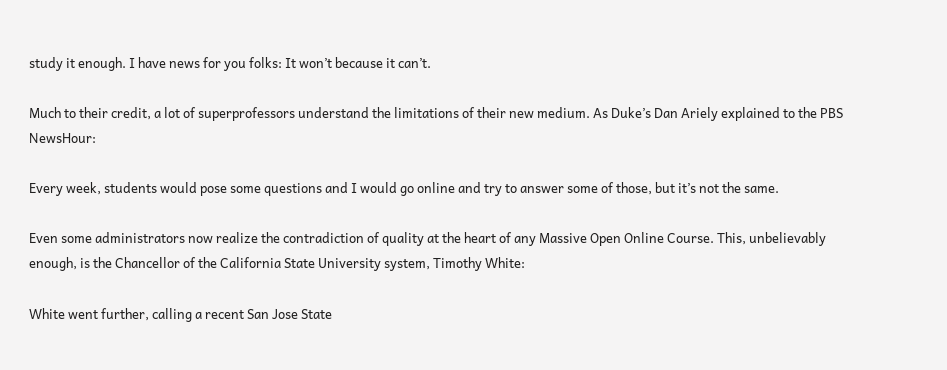study it enough. I have news for you folks: It won’t because it can’t.

Much to their credit, a lot of superprofessors understand the limitations of their new medium. As Duke’s Dan Ariely explained to the PBS NewsHour:

Every week, students would pose some questions and I would go online and try to answer some of those, but it’s not the same.

Even some administrators now realize the contradiction of quality at the heart of any Massive Open Online Course. This, unbelievably enough, is the Chancellor of the California State University system, Timothy White:

White went further, calling a recent San Jose State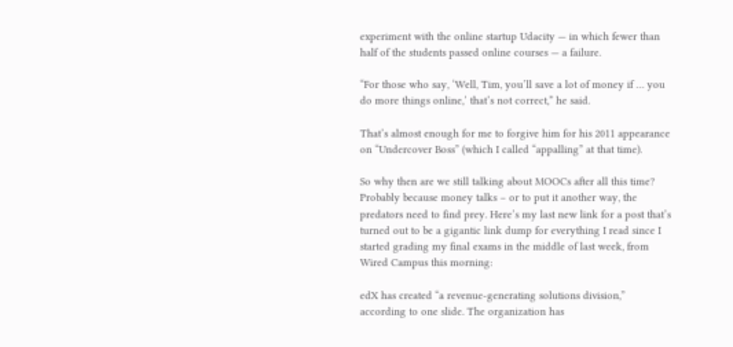experiment with the online startup Udacity — in which fewer than half of the students passed online courses — a failure.

“For those who say, ‘Well, Tim, you’ll save a lot of money if … you do more things online,’ that’s not correct,” he said.

That’s almost enough for me to forgive him for his 2011 appearance on “Undercover Boss” (which I called “appalling” at that time).

So why then are we still talking about MOOCs after all this time? Probably because money talks – or to put it another way, the predators need to find prey. Here’s my last new link for a post that’s turned out to be a gigantic link dump for everything I read since I started grading my final exams in the middle of last week, from Wired Campus this morning:

edX has created “a revenue-generating solutions division,” according to one slide. The organization has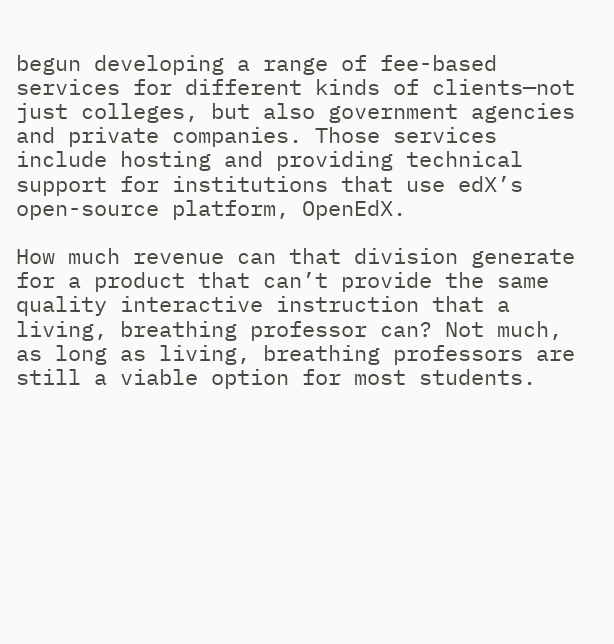begun developing a range of fee-based services for different kinds of clients—not just colleges, but also government agencies and private companies. Those services include hosting and providing technical support for institutions that use edX’s open-source platform, OpenEdX.

How much revenue can that division generate for a product that can’t provide the same quality interactive instruction that a living, breathing professor can? Not much, as long as living, breathing professors are still a viable option for most students.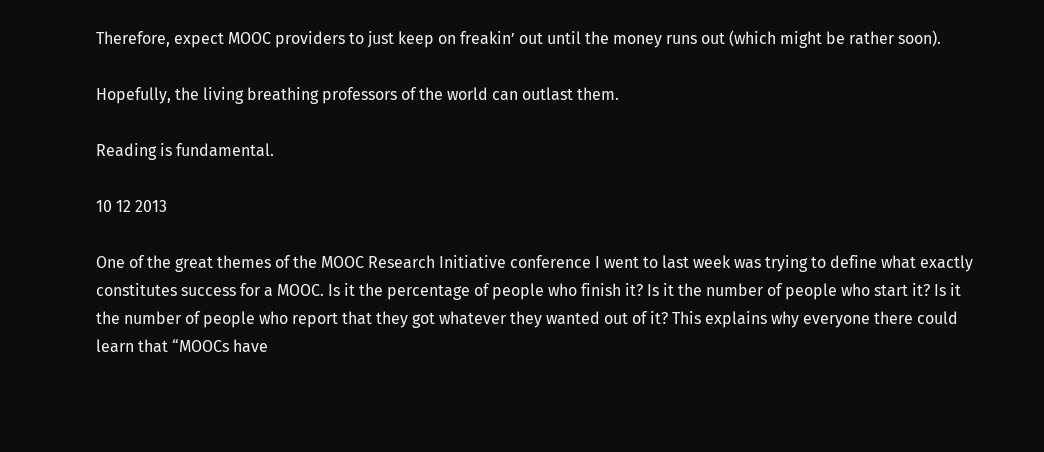Therefore, expect MOOC providers to just keep on freakin’ out until the money runs out (which might be rather soon).

Hopefully, the living breathing professors of the world can outlast them.

Reading is fundamental.

10 12 2013

One of the great themes of the MOOC Research Initiative conference I went to last week was trying to define what exactly constitutes success for a MOOC. Is it the percentage of people who finish it? Is it the number of people who start it? Is it the number of people who report that they got whatever they wanted out of it? This explains why everyone there could learn that “MOOCs have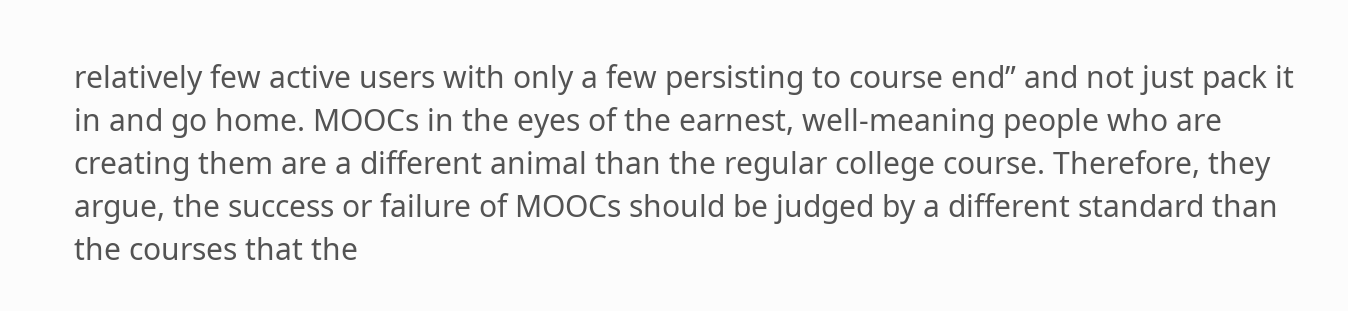relatively few active users with only a few persisting to course end” and not just pack it in and go home. MOOCs in the eyes of the earnest, well-meaning people who are creating them are a different animal than the regular college course. Therefore, they argue, the success or failure of MOOCs should be judged by a different standard than the courses that the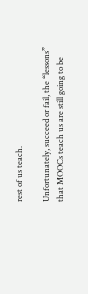rest of us teach.

Unfortunately, succeed or fail, the “lessons” that MOOCs teach us are still going to be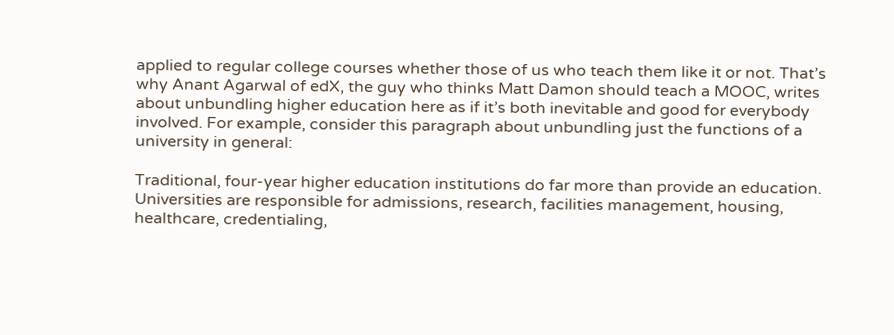applied to regular college courses whether those of us who teach them like it or not. That’s why Anant Agarwal of edX, the guy who thinks Matt Damon should teach a MOOC, writes about unbundling higher education here as if it’s both inevitable and good for everybody involved. For example, consider this paragraph about unbundling just the functions of a university in general:

Traditional, four-year higher education institutions do far more than provide an education. Universities are responsible for admissions, research, facilities management, housing, healthcare, credentialing,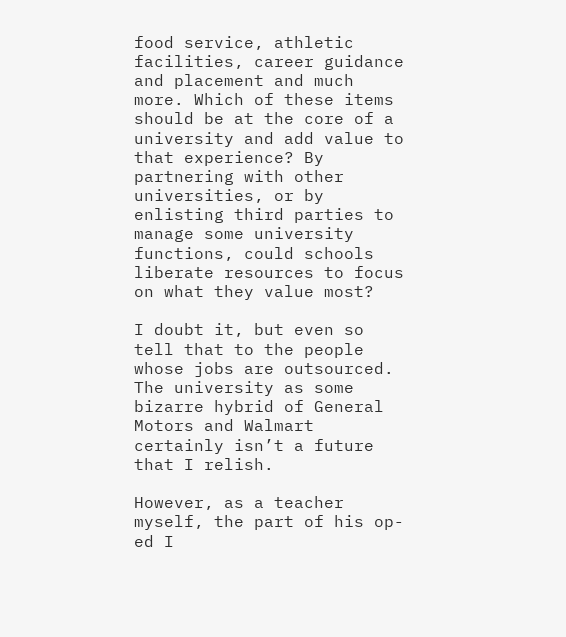food service, athletic facilities, career guidance and placement and much more. Which of these items should be at the core of a university and add value to that experience? By partnering with other universities, or by enlisting third parties to manage some university functions, could schools liberate resources to focus on what they value most?

I doubt it, but even so tell that to the people whose jobs are outsourced. The university as some bizarre hybrid of General Motors and Walmart certainly isn’t a future that I relish.

However, as a teacher myself, the part of his op-ed I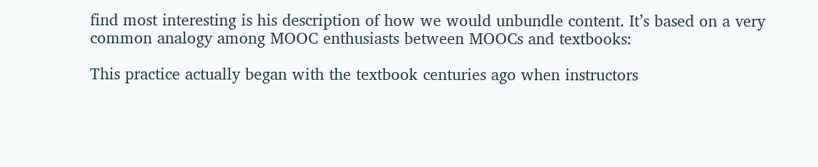find most interesting is his description of how we would unbundle content. It’s based on a very common analogy among MOOC enthusiasts between MOOCs and textbooks:

This practice actually began with the textbook centuries ago when instructors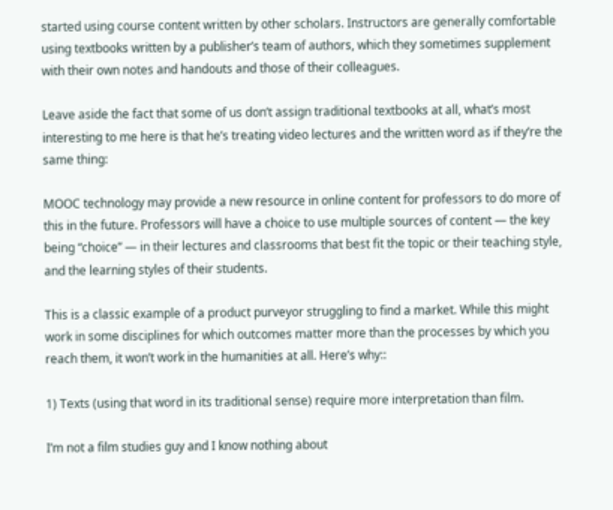started using course content written by other scholars. Instructors are generally comfortable using textbooks written by a publisher’s team of authors, which they sometimes supplement with their own notes and handouts and those of their colleagues.

Leave aside the fact that some of us don’t assign traditional textbooks at all, what’s most interesting to me here is that he’s treating video lectures and the written word as if they’re the same thing:

MOOC technology may provide a new resource in online content for professors to do more of this in the future. Professors will have a choice to use multiple sources of content — the key being “choice” — in their lectures and classrooms that best fit the topic or their teaching style, and the learning styles of their students.

This is a classic example of a product purveyor struggling to find a market. While this might work in some disciplines for which outcomes matter more than the processes by which you reach them, it won’t work in the humanities at all. Here’s why::

1) Texts (using that word in its traditional sense) require more interpretation than film.

I’m not a film studies guy and I know nothing about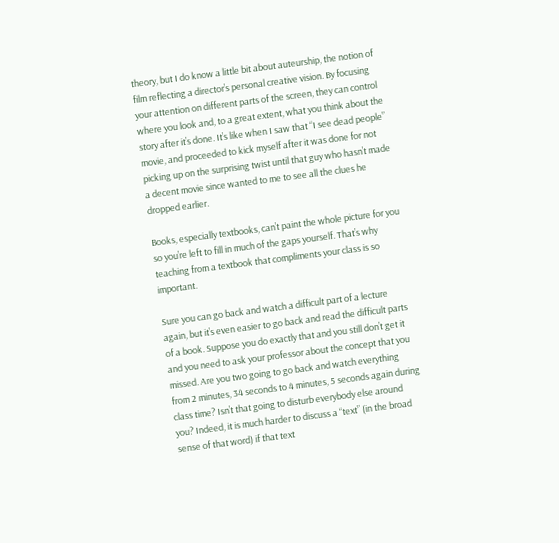theory, but I do know a little bit about auteurship, the notion of film reflecting a director’s personal creative vision. By focusing your attention on different parts of the screen, they can control where you look and, to a great extent, what you think about the story after it’s done. It’s like when I saw that “I see dead people” movie, and proceeded to kick myself after it was done for not picking up on the surprising twist until that guy who hasn’t made a decent movie since wanted to me to see all the clues he dropped earlier.

Books, especially textbooks, can’t paint the whole picture for you so you’re left to fill in much of the gaps yourself. That’s why teaching from a textbook that compliments your class is so important.

Sure you can go back and watch a difficult part of a lecture again, but it’s even easier to go back and read the difficult parts of a book. Suppose you do exactly that and you still don’t get it and you need to ask your professor about the concept that you missed. Are you two going to go back and watch everything from 2 minutes, 34 seconds to 4 minutes, 5 seconds again during class time? Isn’t that going to disturb everybody else around you? Indeed, it is much harder to discuss a “text” (in the broad sense of that word) if that text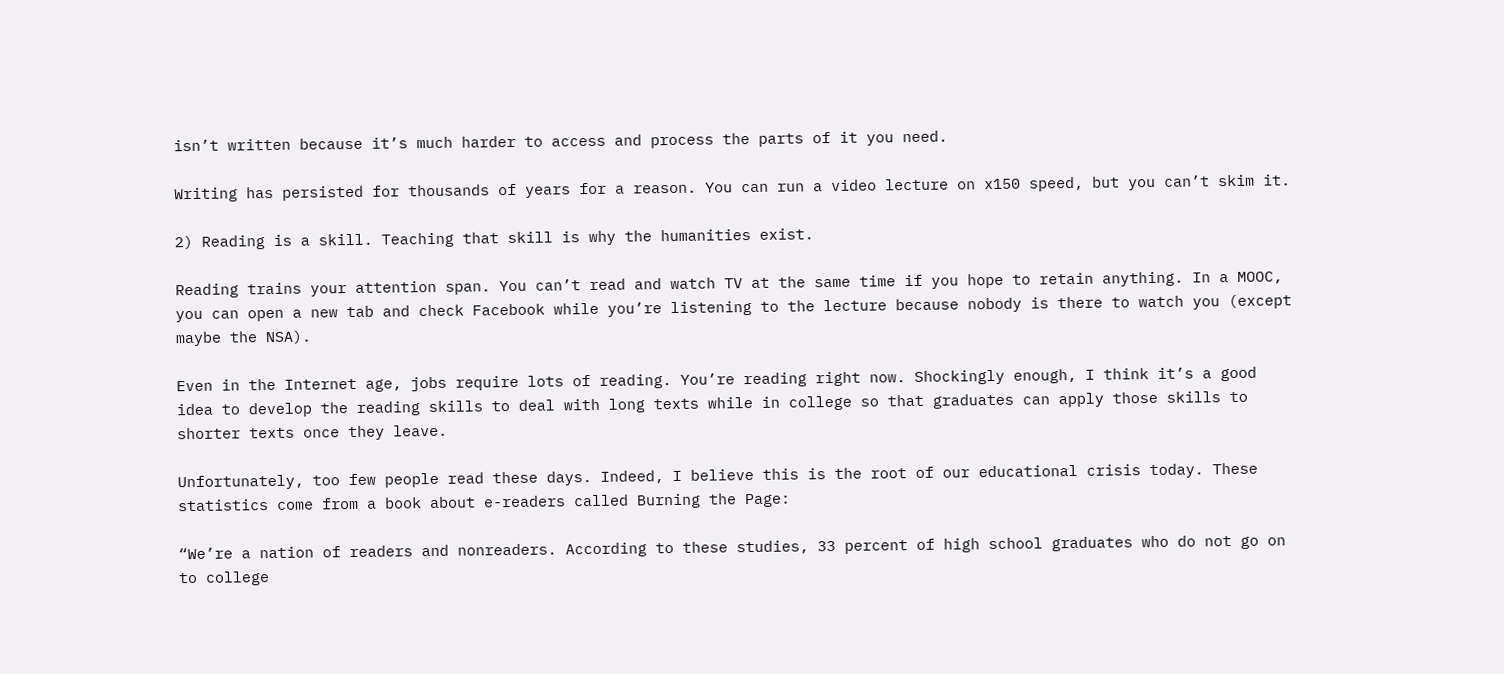isn’t written because it’s much harder to access and process the parts of it you need.

Writing has persisted for thousands of years for a reason. You can run a video lecture on x150 speed, but you can’t skim it.

2) Reading is a skill. Teaching that skill is why the humanities exist.

Reading trains your attention span. You can’t read and watch TV at the same time if you hope to retain anything. In a MOOC, you can open a new tab and check Facebook while you’re listening to the lecture because nobody is there to watch you (except maybe the NSA).

Even in the Internet age, jobs require lots of reading. You’re reading right now. Shockingly enough, I think it’s a good idea to develop the reading skills to deal with long texts while in college so that graduates can apply those skills to shorter texts once they leave.

Unfortunately, too few people read these days. Indeed, I believe this is the root of our educational crisis today. These statistics come from a book about e-readers called Burning the Page:

“We’re a nation of readers and nonreaders. According to these studies, 33 percent of high school graduates who do not go on to college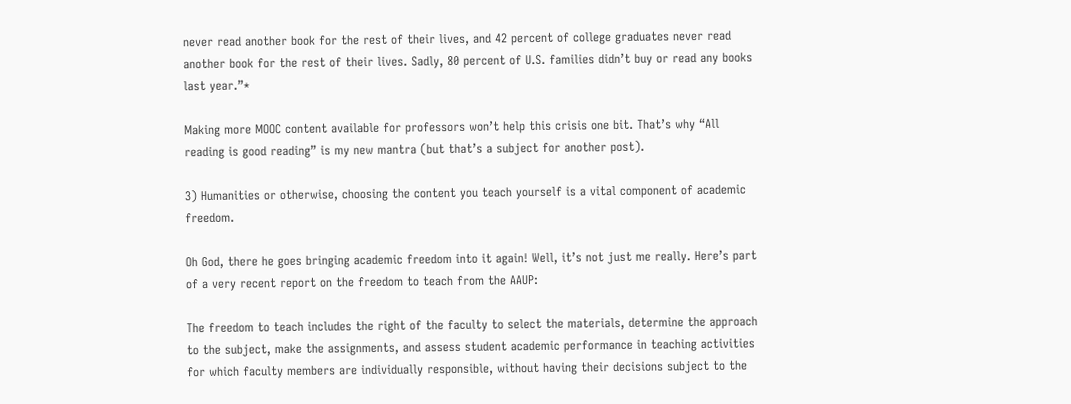never read another book for the rest of their lives, and 42 percent of college graduates never read another book for the rest of their lives. Sadly, 80 percent of U.S. families didn’t buy or read any books last year.”*

Making more MOOC content available for professors won’t help this crisis one bit. That’s why “All reading is good reading” is my new mantra (but that’s a subject for another post).

3) Humanities or otherwise, choosing the content you teach yourself is a vital component of academic freedom.

Oh God, there he goes bringing academic freedom into it again! Well, it’s not just me really. Here’s part of a very recent report on the freedom to teach from the AAUP:

The freedom to teach includes the right of the faculty to select the materials, determine the approach to the subject, make the assignments, and assess student academic performance in teaching activities for which faculty members are individually responsible, without having their decisions subject to the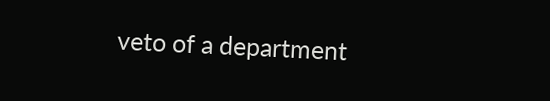veto of a department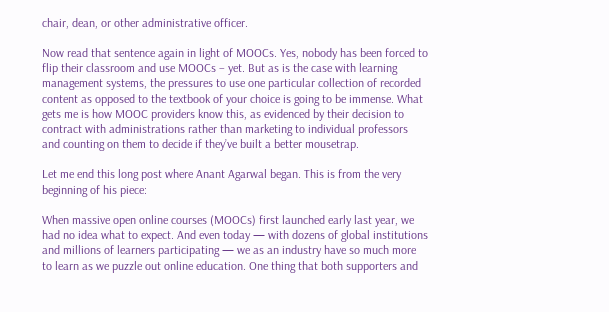chair, dean, or other administrative officer.

Now read that sentence again in light of MOOCs. Yes, nobody has been forced to flip their classroom and use MOOCs – yet. But as is the case with learning management systems, the pressures to use one particular collection of recorded content as opposed to the textbook of your choice is going to be immense. What gets me is how MOOC providers know this, as evidenced by their decision to contract with administrations rather than marketing to individual professors and counting on them to decide if they’ve built a better mousetrap.

Let me end this long post where Anant Agarwal began. This is from the very beginning of his piece:

When massive open online courses (MOOCs) first launched early last year, we had no idea what to expect. And even today — with dozens of global institutions and millions of learners participating — we as an industry have so much more to learn as we puzzle out online education. One thing that both supporters and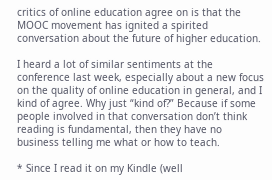critics of online education agree on is that the MOOC movement has ignited a spirited conversation about the future of higher education.

I heard a lot of similar sentiments at the conference last week, especially about a new focus on the quality of online education in general, and I kind of agree. Why just “kind of?” Because if some people involved in that conversation don’t think reading is fundamental, then they have no business telling me what or how to teach.

* Since I read it on my Kindle (well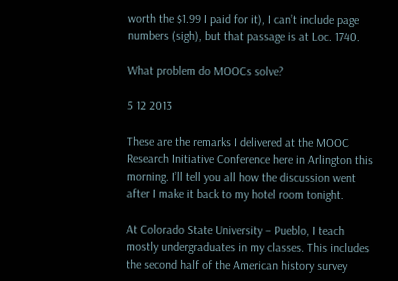worth the $1.99 I paid for it), I can’t include page numbers (sigh), but that passage is at Loc. 1740.

What problem do MOOCs solve?

5 12 2013

These are the remarks I delivered at the MOOC Research Initiative Conference here in Arlington this morning. I’ll tell you all how the discussion went after I make it back to my hotel room tonight.

At Colorado State University – Pueblo, I teach mostly undergraduates in my classes. This includes the second half of the American history survey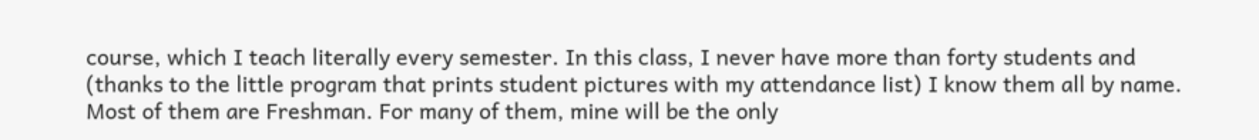course, which I teach literally every semester. In this class, I never have more than forty students and (thanks to the little program that prints student pictures with my attendance list) I know them all by name. Most of them are Freshman. For many of them, mine will be the only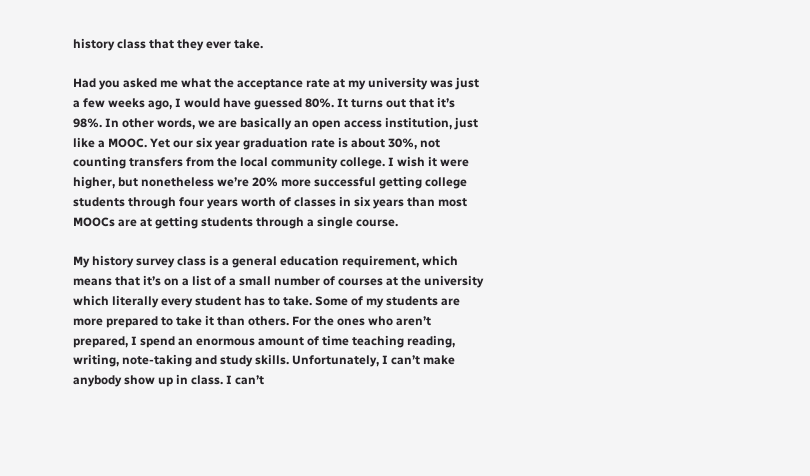history class that they ever take.

Had you asked me what the acceptance rate at my university was just a few weeks ago, I would have guessed 80%. It turns out that it’s 98%. In other words, we are basically an open access institution, just like a MOOC. Yet our six year graduation rate is about 30%, not counting transfers from the local community college. I wish it were higher, but nonetheless we’re 20% more successful getting college students through four years worth of classes in six years than most MOOCs are at getting students through a single course.

My history survey class is a general education requirement, which means that it’s on a list of a small number of courses at the university which literally every student has to take. Some of my students are more prepared to take it than others. For the ones who aren’t prepared, I spend an enormous amount of time teaching reading, writing, note-taking and study skills. Unfortunately, I can’t make anybody show up in class. I can’t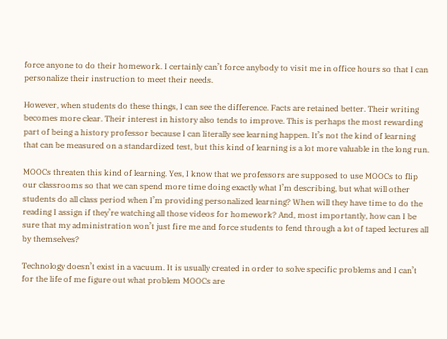force anyone to do their homework. I certainly can’t force anybody to visit me in office hours so that I can personalize their instruction to meet their needs.

However, when students do these things, I can see the difference. Facts are retained better. Their writing becomes more clear. Their interest in history also tends to improve. This is perhaps the most rewarding part of being a history professor because I can literally see learning happen. It’s not the kind of learning that can be measured on a standardized test, but this kind of learning is a lot more valuable in the long run.

MOOCs threaten this kind of learning. Yes, I know that we professors are supposed to use MOOCs to flip our classrooms so that we can spend more time doing exactly what I’m describing, but what will other students do all class period when I’m providing personalized learning? When will they have time to do the reading I assign if they’re watching all those videos for homework? And, most importantly, how can I be sure that my administration won’t just fire me and force students to fend through a lot of taped lectures all by themselves?

Technology doesn’t exist in a vacuum. It is usually created in order to solve specific problems and I can’t for the life of me figure out what problem MOOCs are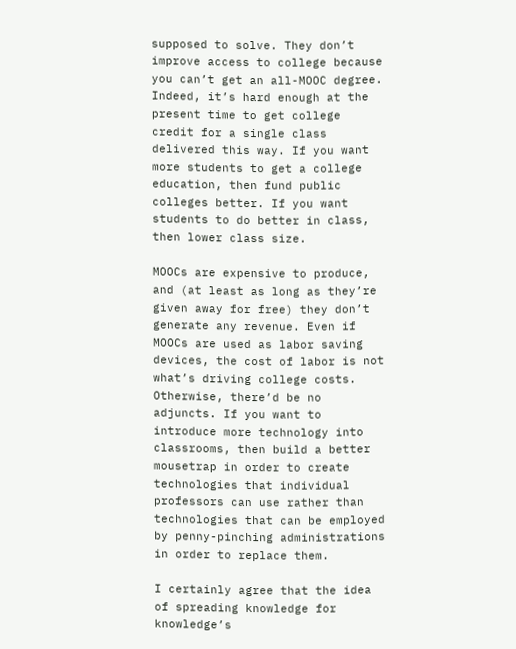supposed to solve. They don’t improve access to college because you can’t get an all-MOOC degree. Indeed, it’s hard enough at the present time to get college credit for a single class delivered this way. If you want more students to get a college education, then fund public colleges better. If you want students to do better in class, then lower class size.

MOOCs are expensive to produce, and (at least as long as they’re given away for free) they don’t generate any revenue. Even if MOOCs are used as labor saving devices, the cost of labor is not what’s driving college costs. Otherwise, there’d be no adjuncts. If you want to introduce more technology into classrooms, then build a better mousetrap in order to create technologies that individual professors can use rather than technologies that can be employed by penny-pinching administrations in order to replace them.

I certainly agree that the idea of spreading knowledge for knowledge’s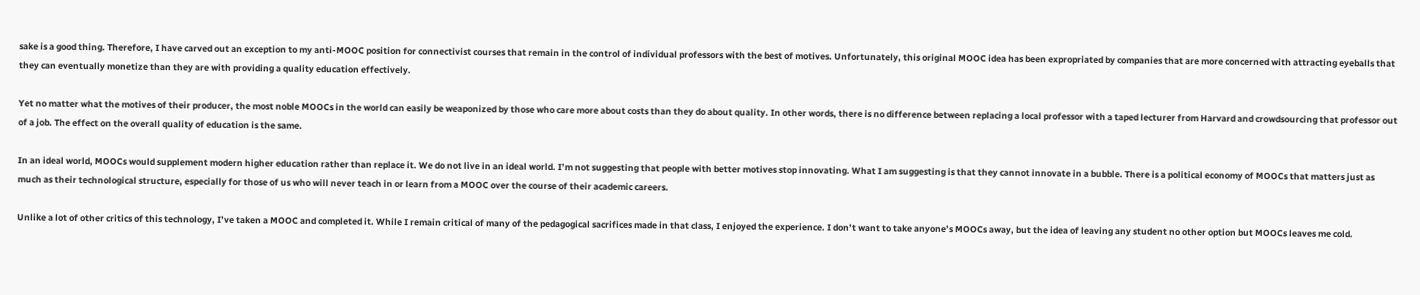sake is a good thing. Therefore, I have carved out an exception to my anti-MOOC position for connectivist courses that remain in the control of individual professors with the best of motives. Unfortunately, this original MOOC idea has been expropriated by companies that are more concerned with attracting eyeballs that they can eventually monetize than they are with providing a quality education effectively.

Yet no matter what the motives of their producer, the most noble MOOCs in the world can easily be weaponized by those who care more about costs than they do about quality. In other words, there is no difference between replacing a local professor with a taped lecturer from Harvard and crowdsourcing that professor out of a job. The effect on the overall quality of education is the same.

In an ideal world, MOOCs would supplement modern higher education rather than replace it. We do not live in an ideal world. I’m not suggesting that people with better motives stop innovating. What I am suggesting is that they cannot innovate in a bubble. There is a political economy of MOOCs that matters just as much as their technological structure, especially for those of us who will never teach in or learn from a MOOC over the course of their academic careers.

Unlike a lot of other critics of this technology, I’ve taken a MOOC and completed it. While I remain critical of many of the pedagogical sacrifices made in that class, I enjoyed the experience. I don’t want to take anyone’s MOOCs away, but the idea of leaving any student no other option but MOOCs leaves me cold.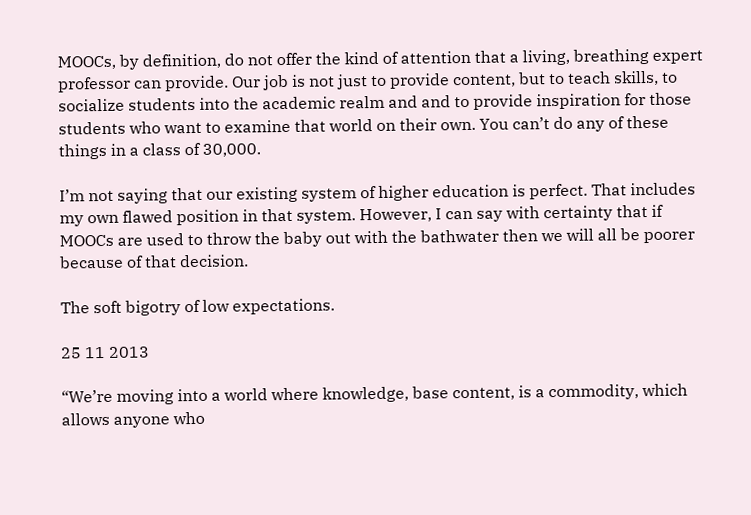MOOCs, by definition, do not offer the kind of attention that a living, breathing expert professor can provide. Our job is not just to provide content, but to teach skills, to socialize students into the academic realm and and to provide inspiration for those students who want to examine that world on their own. You can’t do any of these things in a class of 30,000.

I’m not saying that our existing system of higher education is perfect. That includes my own flawed position in that system. However, I can say with certainty that if MOOCs are used to throw the baby out with the bathwater then we will all be poorer because of that decision.

The soft bigotry of low expectations.

25 11 2013

“We’re moving into a world where knowledge, base content, is a commodity, which allows anyone who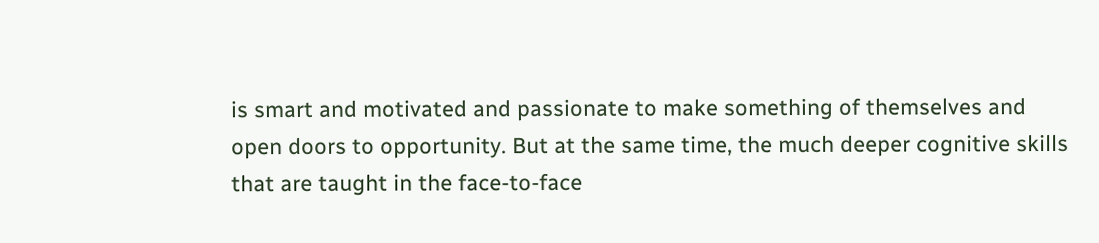is smart and motivated and passionate to make something of themselves and open doors to opportunity. But at the same time, the much deeper cognitive skills that are taught in the face-to-face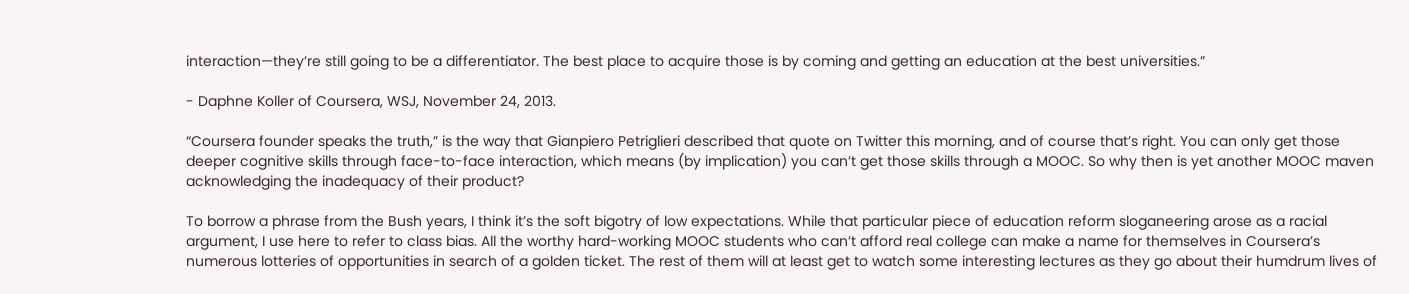interaction—they’re still going to be a differentiator. The best place to acquire those is by coming and getting an education at the best universities.”

- Daphne Koller of Coursera, WSJ, November 24, 2013.

“Coursera founder speaks the truth,” is the way that Gianpiero Petriglieri described that quote on Twitter this morning, and of course that’s right. You can only get those deeper cognitive skills through face-to-face interaction, which means (by implication) you can’t get those skills through a MOOC. So why then is yet another MOOC maven acknowledging the inadequacy of their product?

To borrow a phrase from the Bush years, I think it’s the soft bigotry of low expectations. While that particular piece of education reform sloganeering arose as a racial argument, I use here to refer to class bias. All the worthy hard-working MOOC students who can’t afford real college can make a name for themselves in Coursera’s numerous lotteries of opportunities in search of a golden ticket. The rest of them will at least get to watch some interesting lectures as they go about their humdrum lives of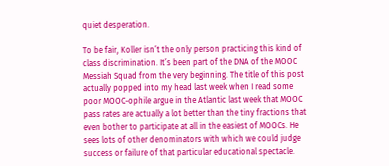quiet desperation.

To be fair, Koller isn’t the only person practicing this kind of class discrimination. It’s been part of the DNA of the MOOC Messiah Squad from the very beginning. The title of this post actually popped into my head last week when I read some poor MOOC-ophile argue in the Atlantic last week that MOOC pass rates are actually a lot better than the tiny fractions that even bother to participate at all in the easiest of MOOCs. He sees lots of other denominators with which we could judge success or failure of that particular educational spectacle.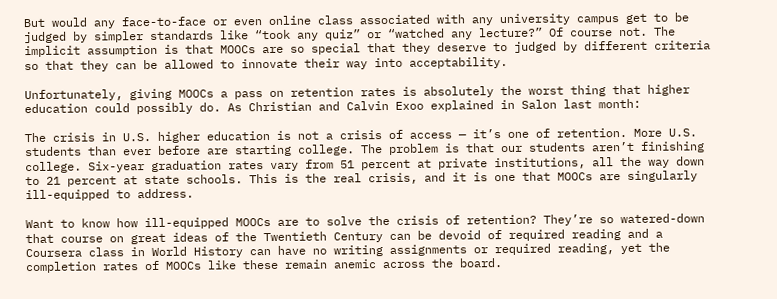But would any face-to-face or even online class associated with any university campus get to be judged by simpler standards like “took any quiz” or “watched any lecture?” Of course not. The implicit assumption is that MOOCs are so special that they deserve to judged by different criteria so that they can be allowed to innovate their way into acceptability.

Unfortunately, giving MOOCs a pass on retention rates is absolutely the worst thing that higher education could possibly do. As Christian and Calvin Exoo explained in Salon last month:

The crisis in U.S. higher education is not a crisis of access — it’s one of retention. More U.S. students than ever before are starting college. The problem is that our students aren’t finishing college. Six-year graduation rates vary from 51 percent at private institutions, all the way down to 21 percent at state schools. This is the real crisis, and it is one that MOOCs are singularly ill-equipped to address.

Want to know how ill-equipped MOOCs are to solve the crisis of retention? They’re so watered-down that course on great ideas of the Twentieth Century can be devoid of required reading and a Coursera class in World History can have no writing assignments or required reading, yet the completion rates of MOOCs like these remain anemic across the board.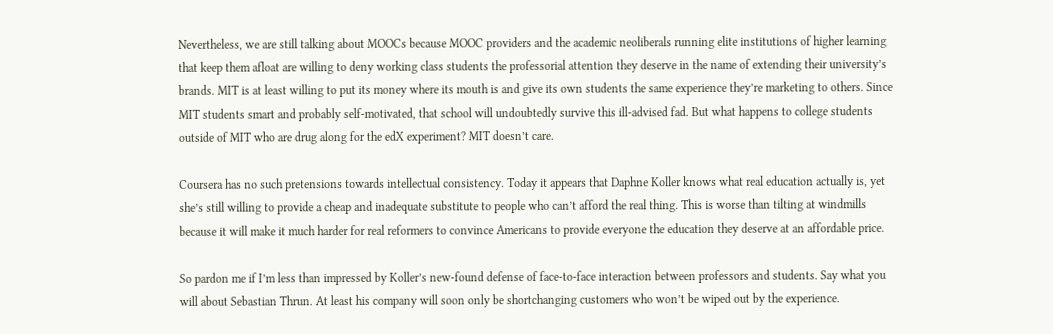Nevertheless, we are still talking about MOOCs because MOOC providers and the academic neoliberals running elite institutions of higher learning that keep them afloat are willing to deny working class students the professorial attention they deserve in the name of extending their university’s brands. MIT is at least willing to put its money where its mouth is and give its own students the same experience they’re marketing to others. Since MIT students smart and probably self-motivated, that school will undoubtedly survive this ill-advised fad. But what happens to college students outside of MIT who are drug along for the edX experiment? MIT doesn’t care.

Coursera has no such pretensions towards intellectual consistency. Today it appears that Daphne Koller knows what real education actually is, yet she’s still willing to provide a cheap and inadequate substitute to people who can’t afford the real thing. This is worse than tilting at windmills because it will make it much harder for real reformers to convince Americans to provide everyone the education they deserve at an affordable price.

So pardon me if I’m less than impressed by Koller’s new-found defense of face-to-face interaction between professors and students. Say what you will about Sebastian Thrun. At least his company will soon only be shortchanging customers who won’t be wiped out by the experience.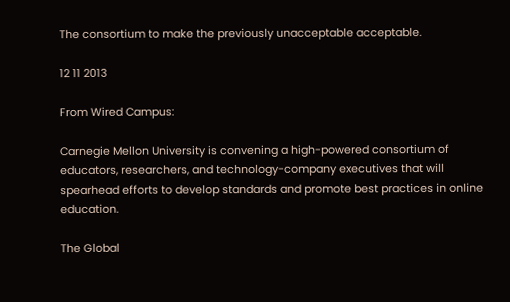The consortium to make the previously unacceptable acceptable.

12 11 2013

From Wired Campus:

Carnegie Mellon University is convening a high-powered consortium of educators, researchers, and technology-company executives that will spearhead efforts to develop standards and promote best practices in online education.

The Global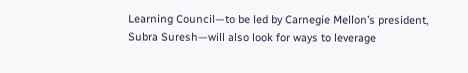Learning Council—to be led by Carnegie Mellon’s president, Subra Suresh—will also look for ways to leverage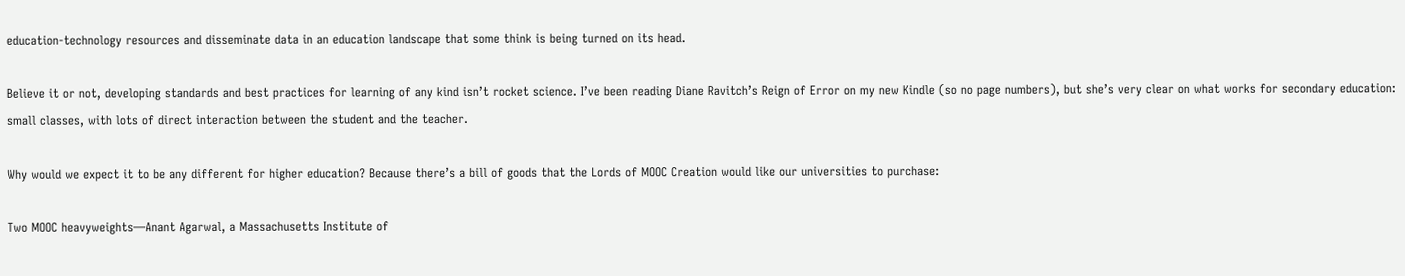education-technology resources and disseminate data in an education landscape that some think is being turned on its head.

Believe it or not, developing standards and best practices for learning of any kind isn’t rocket science. I’ve been reading Diane Ravitch’s Reign of Error on my new Kindle (so no page numbers), but she’s very clear on what works for secondary education: small classes, with lots of direct interaction between the student and the teacher.

Why would we expect it to be any different for higher education? Because there’s a bill of goods that the Lords of MOOC Creation would like our universities to purchase:

Two MOOC heavyweights—Anant Agarwal, a Massachusetts Institute of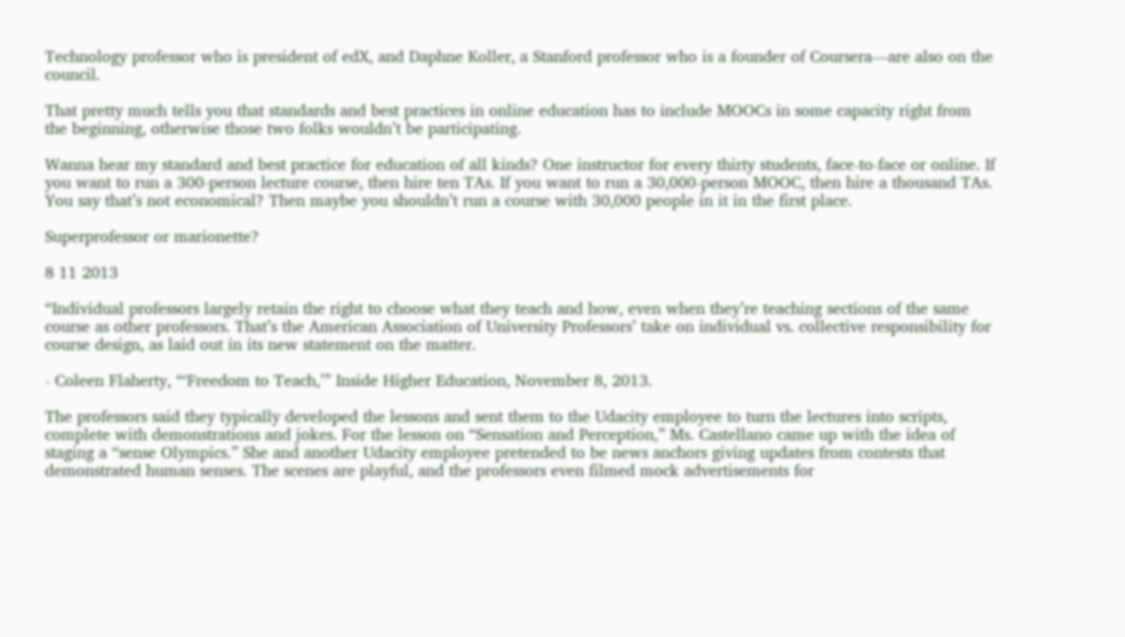Technology professor who is president of edX, and Daphne Koller, a Stanford professor who is a founder of Coursera—are also on the council.

That pretty much tells you that standards and best practices in online education has to include MOOCs in some capacity right from the beginning, otherwise those two folks wouldn’t be participating.

Wanna hear my standard and best practice for education of all kinds? One instructor for every thirty students, face-to-face or online. If you want to run a 300-person lecture course, then hire ten TAs. If you want to run a 30,000-person MOOC, then hire a thousand TAs. You say that’s not economical? Then maybe you shouldn’t run a course with 30,000 people in it in the first place.

Superprofessor or marionette?

8 11 2013

“Individual professors largely retain the right to choose what they teach and how, even when they’re teaching sections of the same course as other professors. That’s the American Association of University Professors’ take on individual vs. collective responsibility for course design, as laid out in its new statement on the matter.

- Coleen Flaherty, “‘Freedom to Teach,’” Inside Higher Education, November 8, 2013.

The professors said they typically developed the lessons and sent them to the Udacity employee to turn the lectures into scripts, complete with demonstrations and jokes. For the lesson on “Sensation and Perception,” Ms. Castellano came up with the idea of staging a “sense Olympics.” She and another Udacity employee pretended to be news anchors giving updates from contests that demonstrated human senses. The scenes are playful, and the professors even filmed mock advertisements for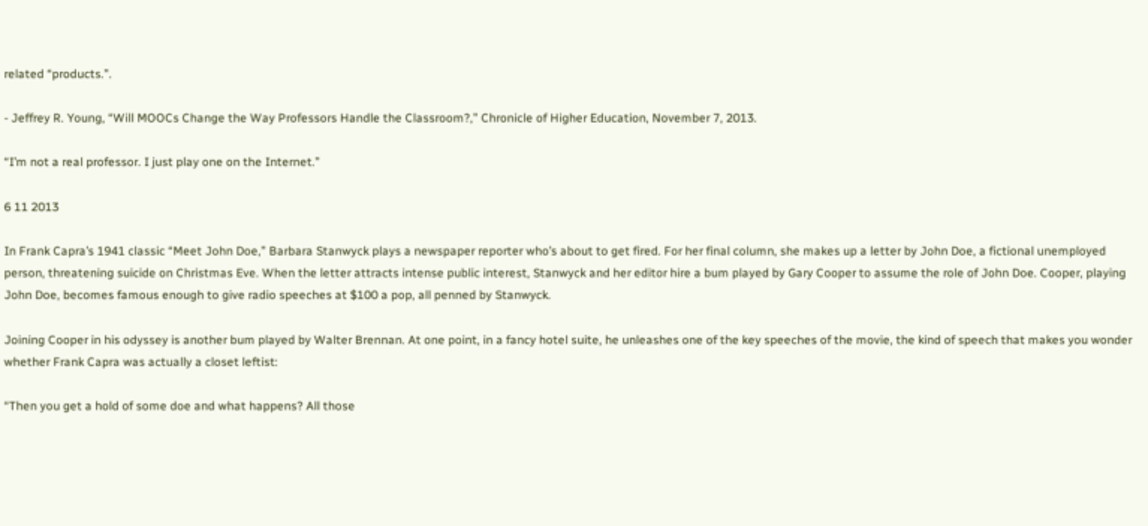related “products.”.

- Jeffrey R. Young, “Will MOOCs Change the Way Professors Handle the Classroom?,” Chronicle of Higher Education, November 7, 2013.

“I’m not a real professor. I just play one on the Internet.”

6 11 2013

In Frank Capra’s 1941 classic “Meet John Doe,” Barbara Stanwyck plays a newspaper reporter who’s about to get fired. For her final column, she makes up a letter by John Doe, a fictional unemployed person, threatening suicide on Christmas Eve. When the letter attracts intense public interest, Stanwyck and her editor hire a bum played by Gary Cooper to assume the role of John Doe. Cooper, playing John Doe, becomes famous enough to give radio speeches at $100 a pop, all penned by Stanwyck.

Joining Cooper in his odyssey is another bum played by Walter Brennan. At one point, in a fancy hotel suite, he unleashes one of the key speeches of the movie, the kind of speech that makes you wonder whether Frank Capra was actually a closet leftist:

“Then you get a hold of some doe and what happens? All those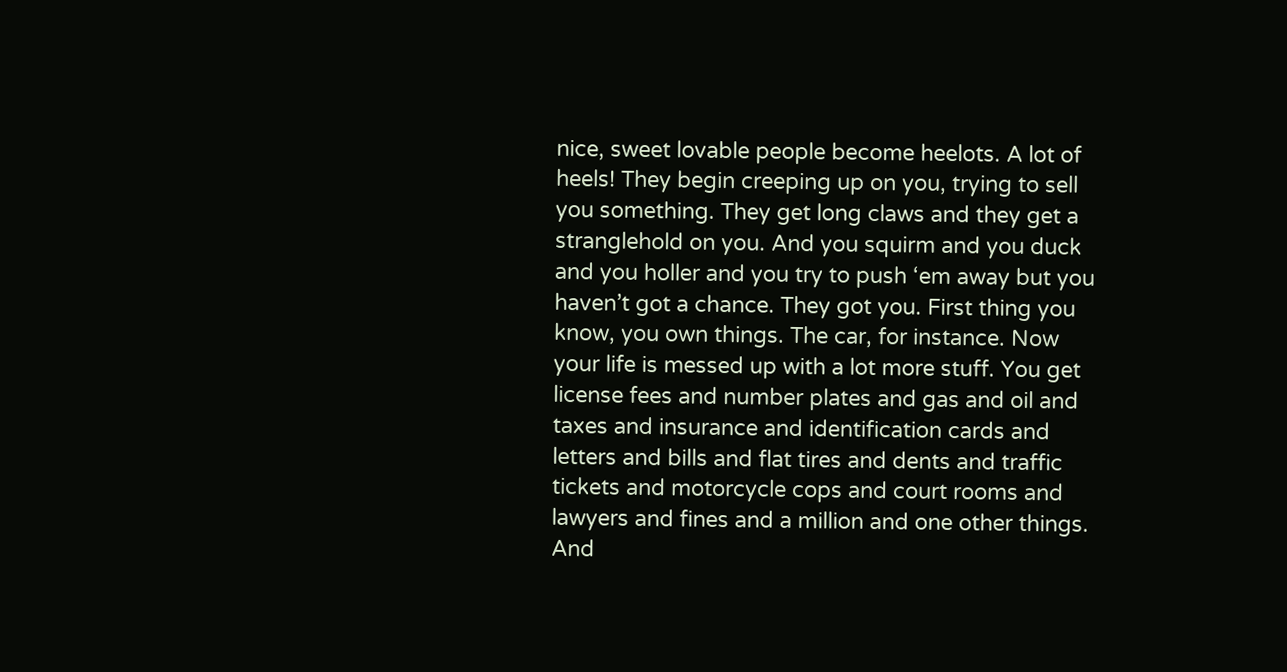nice, sweet lovable people become heelots. A lot of heels! They begin creeping up on you, trying to sell you something. They get long claws and they get a stranglehold on you. And you squirm and you duck and you holler and you try to push ‘em away but you haven’t got a chance. They got you. First thing you know, you own things. The car, for instance. Now your life is messed up with a lot more stuff. You get license fees and number plates and gas and oil and taxes and insurance and identification cards and letters and bills and flat tires and dents and traffic tickets and motorcycle cops and court rooms and lawyers and fines and a million and one other things. And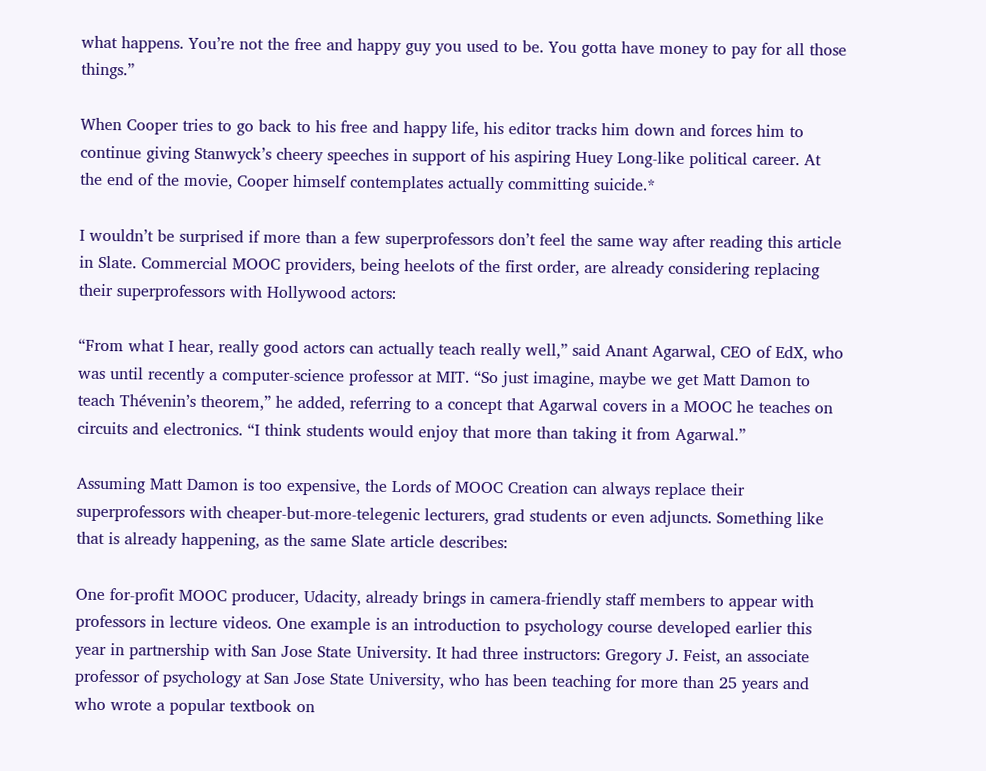what happens. You’re not the free and happy guy you used to be. You gotta have money to pay for all those things.”

When Cooper tries to go back to his free and happy life, his editor tracks him down and forces him to continue giving Stanwyck’s cheery speeches in support of his aspiring Huey Long-like political career. At the end of the movie, Cooper himself contemplates actually committing suicide.*

I wouldn’t be surprised if more than a few superprofessors don’t feel the same way after reading this article in Slate. Commercial MOOC providers, being heelots of the first order, are already considering replacing their superprofessors with Hollywood actors:

“From what I hear, really good actors can actually teach really well,” said Anant Agarwal, CEO of EdX, who was until recently a computer-science professor at MIT. “So just imagine, maybe we get Matt Damon to teach Thévenin’s theorem,” he added, referring to a concept that Agarwal covers in a MOOC he teaches on circuits and electronics. “I think students would enjoy that more than taking it from Agarwal.”

Assuming Matt Damon is too expensive, the Lords of MOOC Creation can always replace their superprofessors with cheaper-but-more-telegenic lecturers, grad students or even adjuncts. Something like that is already happening, as the same Slate article describes:

One for-profit MOOC producer, Udacity, already brings in camera-friendly staff members to appear with professors in lecture videos. One example is an introduction to psychology course developed earlier this year in partnership with San Jose State University. It had three instructors: Gregory J. Feist, an associate professor of psychology at San Jose State University, who has been teaching for more than 25 years and who wrote a popular textbook on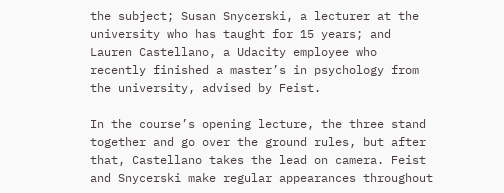the subject; Susan Snycerski, a lecturer at the university who has taught for 15 years; and Lauren Castellano, a Udacity employee who recently finished a master’s in psychology from the university, advised by Feist.

In the course’s opening lecture, the three stand together and go over the ground rules, but after that, Castellano takes the lead on camera. Feist and Snycerski make regular appearances throughout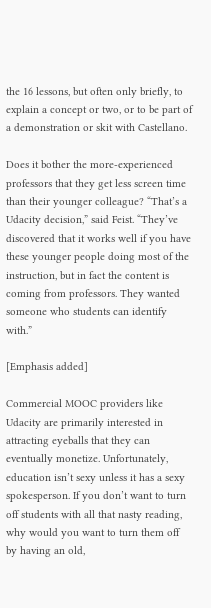the 16 lessons, but often only briefly, to explain a concept or two, or to be part of a demonstration or skit with Castellano.

Does it bother the more-experienced professors that they get less screen time than their younger colleague? “That’s a Udacity decision,” said Feist. “They’ve discovered that it works well if you have these younger people doing most of the instruction, but in fact the content is coming from professors. They wanted someone who students can identify with.”

[Emphasis added]

Commercial MOOC providers like Udacity are primarily interested in attracting eyeballs that they can eventually monetize. Unfortunately, education isn’t sexy unless it has a sexy spokesperson. If you don’t want to turn off students with all that nasty reading, why would you want to turn them off by having an old,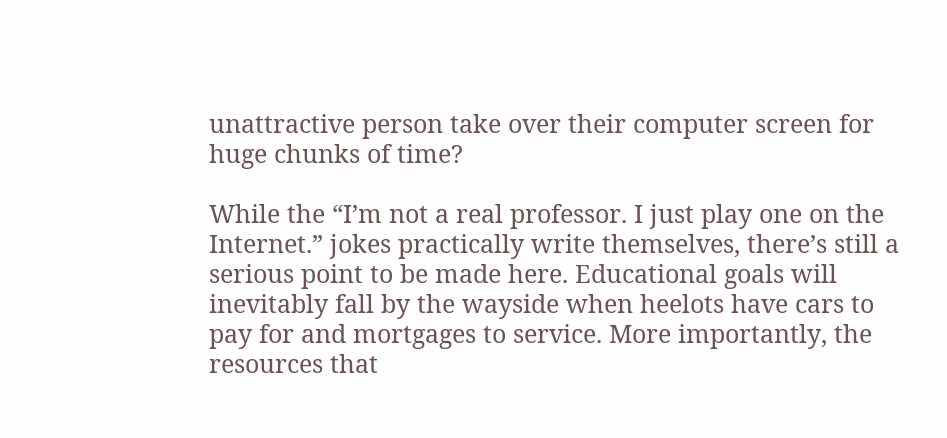unattractive person take over their computer screen for huge chunks of time?

While the “I’m not a real professor. I just play one on the Internet.” jokes practically write themselves, there’s still a serious point to be made here. Educational goals will inevitably fall by the wayside when heelots have cars to pay for and mortgages to service. More importantly, the resources that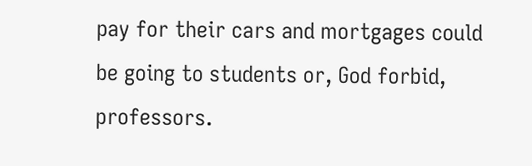pay for their cars and mortgages could be going to students or, God forbid, professors.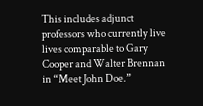This includes adjunct professors who currently live lives comparable to Gary Cooper and Walter Brennan in “Meet John Doe.”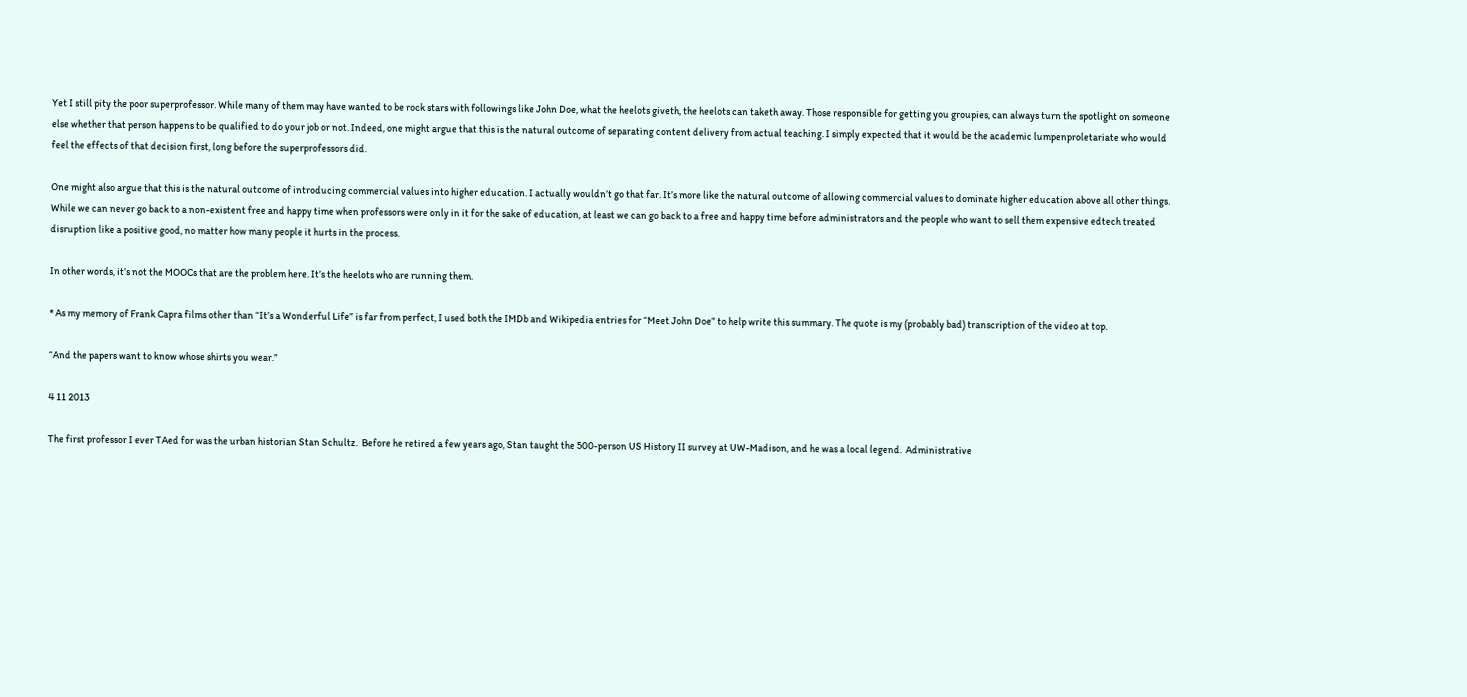Yet I still pity the poor superprofessor. While many of them may have wanted to be rock stars with followings like John Doe, what the heelots giveth, the heelots can taketh away. Those responsible for getting you groupies, can always turn the spotlight on someone else whether that person happens to be qualified to do your job or not. Indeed, one might argue that this is the natural outcome of separating content delivery from actual teaching. I simply expected that it would be the academic lumpenproletariate who would feel the effects of that decision first, long before the superprofessors did.

One might also argue that this is the natural outcome of introducing commercial values into higher education. I actually wouldn’t go that far. It’s more like the natural outcome of allowing commercial values to dominate higher education above all other things. While we can never go back to a non-existent free and happy time when professors were only in it for the sake of education, at least we can go back to a free and happy time before administrators and the people who want to sell them expensive edtech treated disruption like a positive good, no matter how many people it hurts in the process.

In other words, it’s not the MOOCs that are the problem here. It’s the heelots who are running them.

* As my memory of Frank Capra films other than “It’s a Wonderful Life” is far from perfect, I used both the IMDb and Wikipedia entries for “Meet John Doe” to help write this summary. The quote is my (probably bad) transcription of the video at top.

“And the papers want to know whose shirts you wear.”

4 11 2013

The first professor I ever TAed for was the urban historian Stan Schultz.  Before he retired a few years ago, Stan taught the 500-person US History II survey at UW-Madison, and he was a local legend.  Administrative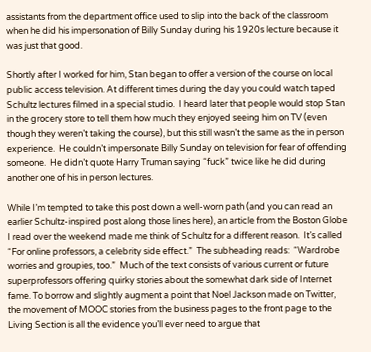assistants from the department office used to slip into the back of the classroom when he did his impersonation of Billy Sunday during his 1920s lecture because it was just that good.

Shortly after I worked for him, Stan began to offer a version of the course on local public access television. At different times during the day you could watch taped Schultz lectures filmed in a special studio.  I heard later that people would stop Stan in the grocery store to tell them how much they enjoyed seeing him on TV (even though they weren’t taking the course), but this still wasn’t the same as the in person experience.  He couldn’t impersonate Billy Sunday on television for fear of offending someone.  He didn’t quote Harry Truman saying “fuck” twice like he did during another one of his in person lectures.

While I’m tempted to take this post down a well-worn path (and you can read an earlier Schultz-inspired post along those lines here), an article from the Boston Globe I read over the weekend made me think of Schultz for a different reason.  It’s called “For online professors, a celebrity side effect.”  The subheading reads:  “Wardrobe worries and groupies, too.”  Much of the text consists of various current or future superprofessors offering quirky stories about the somewhat dark side of Internet fame. To borrow and slightly augment a point that Noel Jackson made on Twitter, the movement of MOOC stories from the business pages to the front page to the Living Section is all the evidence you’ll ever need to argue that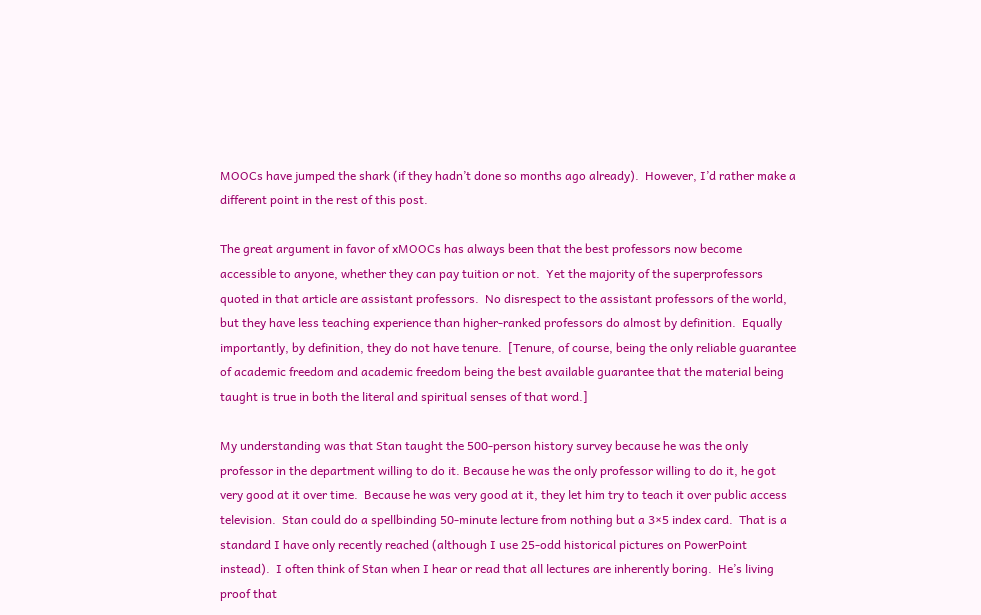MOOCs have jumped the shark (if they hadn’t done so months ago already).  However, I’d rather make a different point in the rest of this post.

The great argument in favor of xMOOCs has always been that the best professors now become accessible to anyone, whether they can pay tuition or not.  Yet the majority of the superprofessors quoted in that article are assistant professors.  No disrespect to the assistant professors of the world, but they have less teaching experience than higher-ranked professors do almost by definition.  Equally importantly, by definition, they do not have tenure.  [Tenure, of course, being the only reliable guarantee of academic freedom and academic freedom being the best available guarantee that the material being taught is true in both the literal and spiritual senses of that word.]

My understanding was that Stan taught the 500-person history survey because he was the only professor in the department willing to do it. Because he was the only professor willing to do it, he got very good at it over time.  Because he was very good at it, they let him try to teach it over public access television.  Stan could do a spellbinding 50-minute lecture from nothing but a 3×5 index card.  That is a standard I have only recently reached (although I use 25-odd historical pictures on PowerPoint instead).  I often think of Stan when I hear or read that all lectures are inherently boring.  He’s living proof that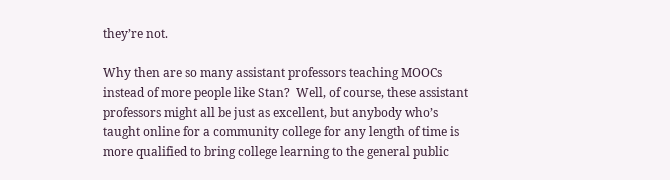they’re not.

Why then are so many assistant professors teaching MOOCs instead of more people like Stan?  Well, of course, these assistant professors might all be just as excellent, but anybody who’s taught online for a community college for any length of time is more qualified to bring college learning to the general public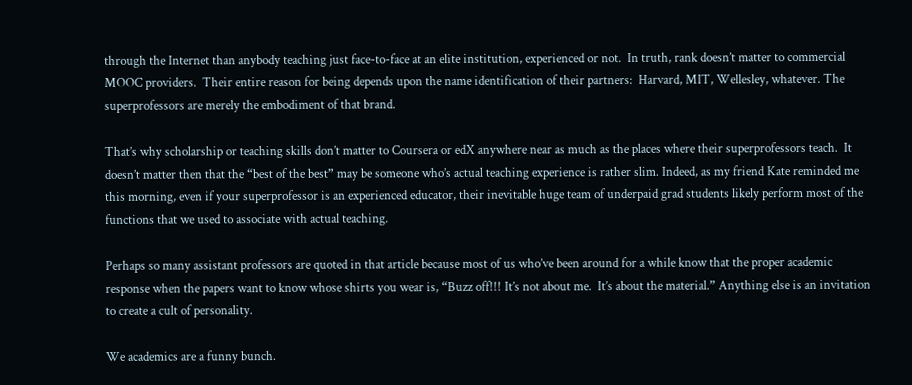through the Internet than anybody teaching just face-to-face at an elite institution, experienced or not.  In truth, rank doesn’t matter to commercial MOOC providers.  Their entire reason for being depends upon the name identification of their partners:  Harvard, MIT, Wellesley, whatever. The superprofessors are merely the embodiment of that brand.

That’s why scholarship or teaching skills don’t matter to Coursera or edX anywhere near as much as the places where their superprofessors teach.  It doesn’t matter then that the “best of the best” may be someone who’s actual teaching experience is rather slim. Indeed, as my friend Kate reminded me this morning, even if your superprofessor is an experienced educator, their inevitable huge team of underpaid grad students likely perform most of the functions that we used to associate with actual teaching.

Perhaps so many assistant professors are quoted in that article because most of us who’ve been around for a while know that the proper academic response when the papers want to know whose shirts you wear is, “Buzz off!!! It’s not about me.  It’s about the material.” Anything else is an invitation to create a cult of personality.

We academics are a funny bunch.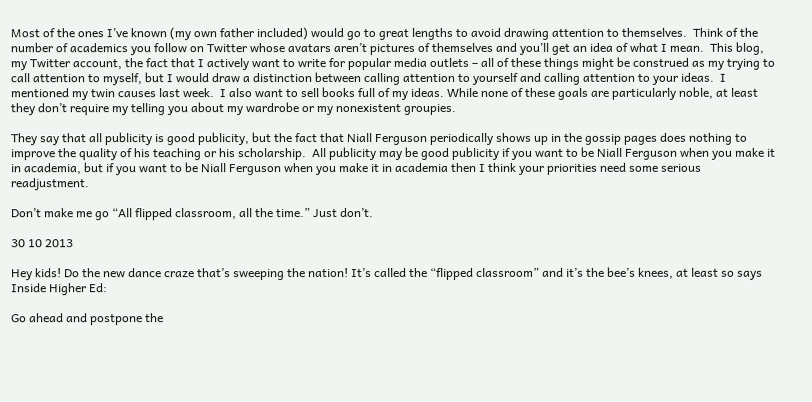Most of the ones I’ve known (my own father included) would go to great lengths to avoid drawing attention to themselves.  Think of the number of academics you follow on Twitter whose avatars aren’t pictures of themselves and you’ll get an idea of what I mean.  This blog, my Twitter account, the fact that I actively want to write for popular media outlets – all of these things might be construed as my trying to call attention to myself, but I would draw a distinction between calling attention to yourself and calling attention to your ideas.  I mentioned my twin causes last week.  I also want to sell books full of my ideas. While none of these goals are particularly noble, at least they don’t require my telling you about my wardrobe or my nonexistent groupies.

They say that all publicity is good publicity, but the fact that Niall Ferguson periodically shows up in the gossip pages does nothing to improve the quality of his teaching or his scholarship.  All publicity may be good publicity if you want to be Niall Ferguson when you make it in academia, but if you want to be Niall Ferguson when you make it in academia then I think your priorities need some serious readjustment.

Don’t make me go “All flipped classroom, all the time.” Just don’t.

30 10 2013

Hey kids! Do the new dance craze that’s sweeping the nation! It’s called the “flipped classroom” and it’s the bee’s knees, at least so says Inside Higher Ed:

Go ahead and postpone the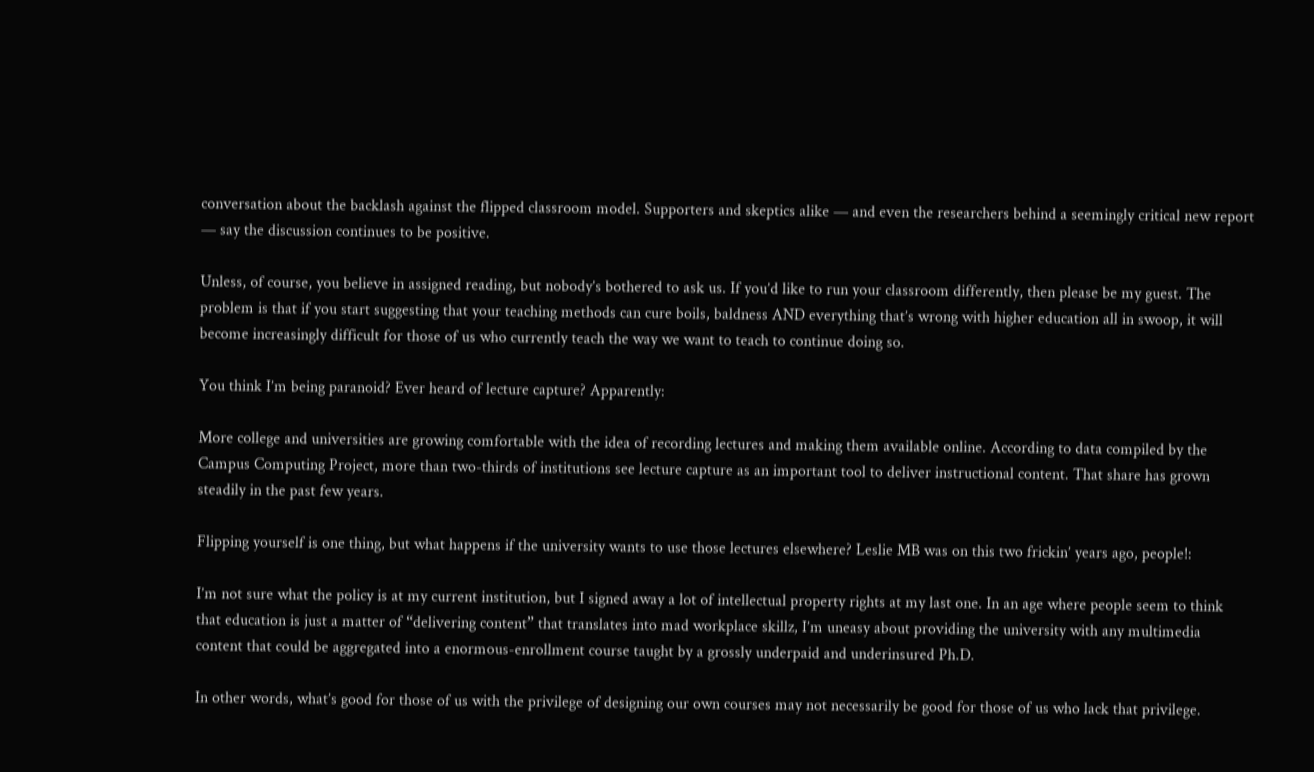conversation about the backlash against the flipped classroom model. Supporters and skeptics alike — and even the researchers behind a seemingly critical new report — say the discussion continues to be positive.

Unless, of course, you believe in assigned reading, but nobody’s bothered to ask us. If you’d like to run your classroom differently, then please be my guest. The problem is that if you start suggesting that your teaching methods can cure boils, baldness AND everything that’s wrong with higher education all in swoop, it will become increasingly difficult for those of us who currently teach the way we want to teach to continue doing so.

You think I’m being paranoid? Ever heard of lecture capture? Apparently:

More college and universities are growing comfortable with the idea of recording lectures and making them available online. According to data compiled by the Campus Computing Project, more than two-thirds of institutions see lecture capture as an important tool to deliver instructional content. That share has grown steadily in the past few years.

Flipping yourself is one thing, but what happens if the university wants to use those lectures elsewhere? Leslie MB was on this two frickin’ years ago, people!:

I’m not sure what the policy is at my current institution, but I signed away a lot of intellectual property rights at my last one. In an age where people seem to think that education is just a matter of “delivering content” that translates into mad workplace skillz, I’m uneasy about providing the university with any multimedia content that could be aggregated into a enormous-enrollment course taught by a grossly underpaid and underinsured Ph.D.

In other words, what’s good for those of us with the privilege of designing our own courses may not necessarily be good for those of us who lack that privilege.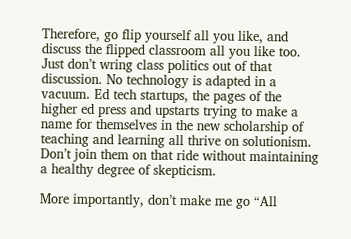Therefore, go flip yourself all you like, and discuss the flipped classroom all you like too. Just don’t wring class politics out of that discussion. No technology is adapted in a vacuum. Ed tech startups, the pages of the higher ed press and upstarts trying to make a name for themselves in the new scholarship of teaching and learning all thrive on solutionism. Don’t join them on that ride without maintaining a healthy degree of skepticism.

More importantly, don’t make me go “All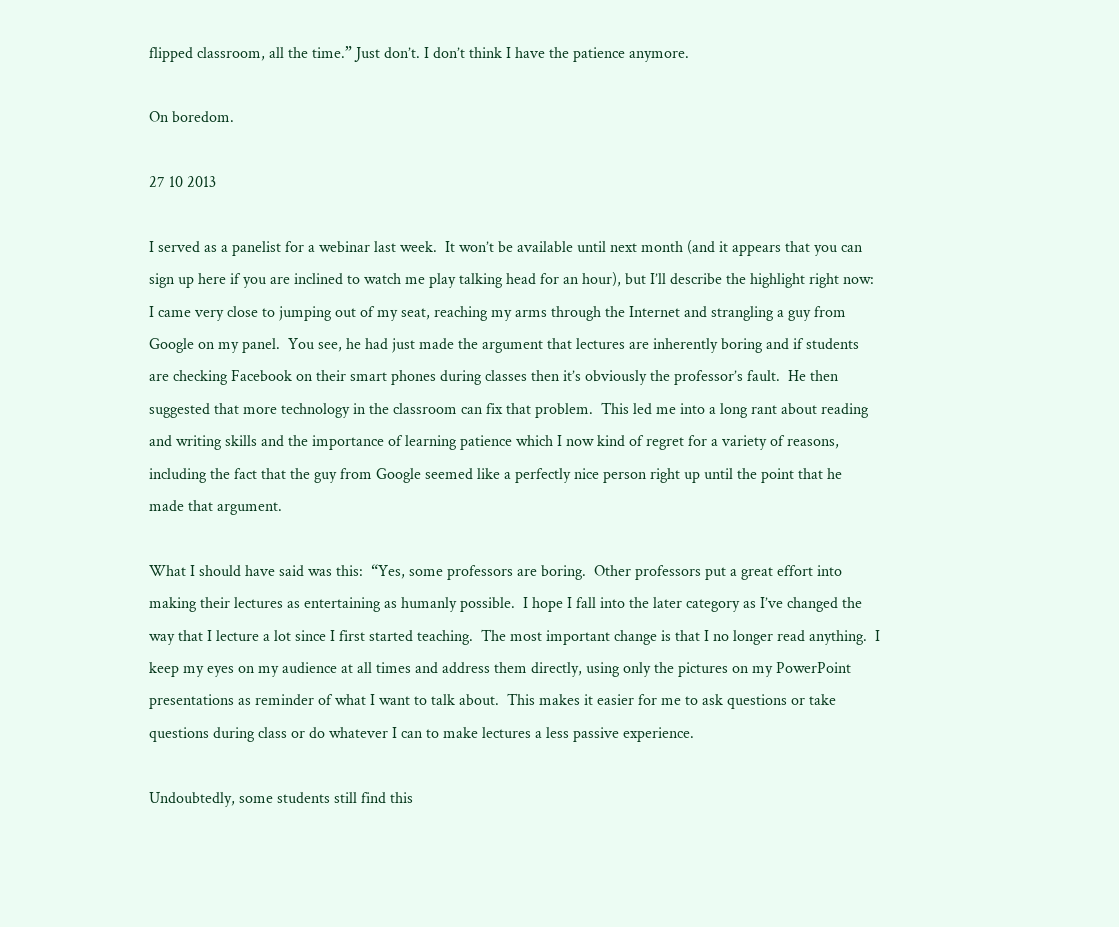flipped classroom, all the time.” Just don’t. I don’t think I have the patience anymore.

On boredom.

27 10 2013

I served as a panelist for a webinar last week.  It won’t be available until next month (and it appears that you can sign up here if you are inclined to watch me play talking head for an hour), but I’ll describe the highlight right now:  I came very close to jumping out of my seat, reaching my arms through the Internet and strangling a guy from Google on my panel.  You see, he had just made the argument that lectures are inherently boring and if students are checking Facebook on their smart phones during classes then it’s obviously the professor’s fault.  He then suggested that more technology in the classroom can fix that problem.  This led me into a long rant about reading and writing skills and the importance of learning patience which I now kind of regret for a variety of reasons, including the fact that the guy from Google seemed like a perfectly nice person right up until the point that he made that argument.

What I should have said was this:  “Yes, some professors are boring.  Other professors put a great effort into making their lectures as entertaining as humanly possible.  I hope I fall into the later category as I’ve changed the way that I lecture a lot since I first started teaching.  The most important change is that I no longer read anything.  I keep my eyes on my audience at all times and address them directly, using only the pictures on my PowerPoint presentations as reminder of what I want to talk about.  This makes it easier for me to ask questions or take questions during class or do whatever I can to make lectures a less passive experience.

Undoubtedly, some students still find this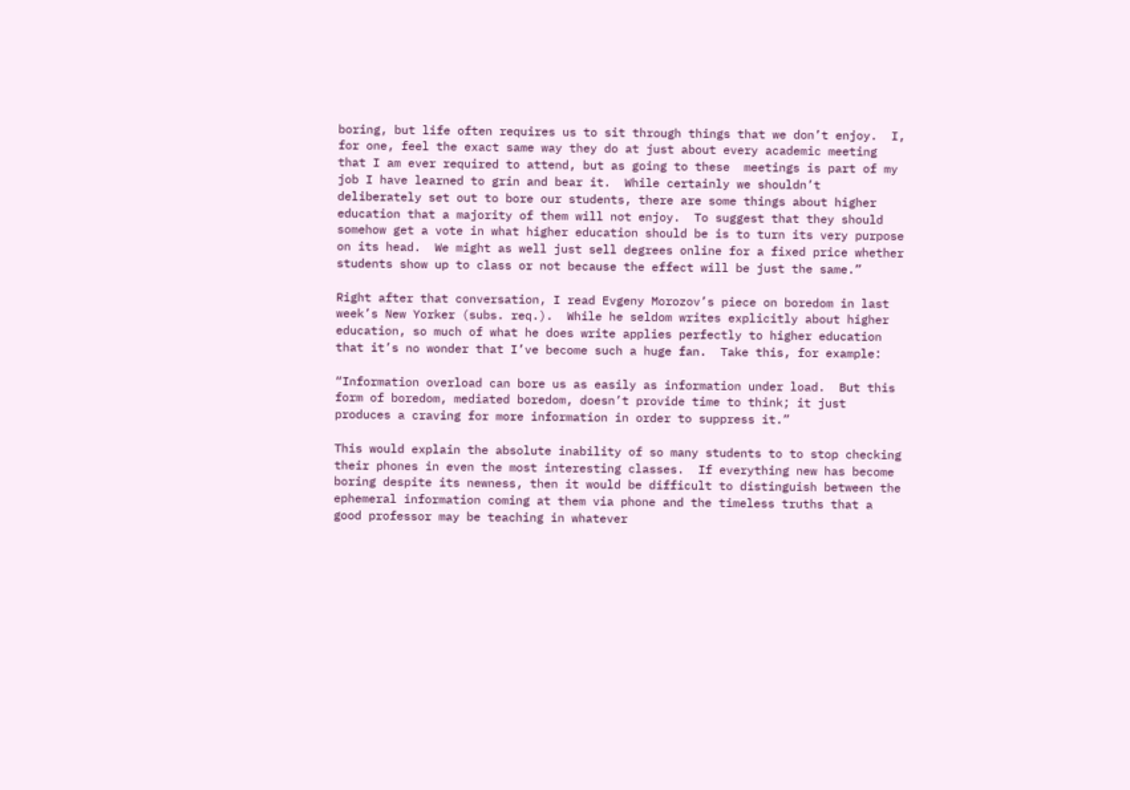boring, but life often requires us to sit through things that we don’t enjoy.  I, for one, feel the exact same way they do at just about every academic meeting that I am ever required to attend, but as going to these  meetings is part of my job I have learned to grin and bear it.  While certainly we shouldn’t deliberately set out to bore our students, there are some things about higher education that a majority of them will not enjoy.  To suggest that they should somehow get a vote in what higher education should be is to turn its very purpose on its head.  We might as well just sell degrees online for a fixed price whether students show up to class or not because the effect will be just the same.”

Right after that conversation, I read Evgeny Morozov’s piece on boredom in last week’s New Yorker (subs. req.).  While he seldom writes explicitly about higher education, so much of what he does write applies perfectly to higher education that it’s no wonder that I’ve become such a huge fan.  Take this, for example:

“Information overload can bore us as easily as information under load.  But this form of boredom, mediated boredom, doesn’t provide time to think; it just produces a craving for more information in order to suppress it.”

This would explain the absolute inability of so many students to to stop checking their phones in even the most interesting classes.  If everything new has become boring despite its newness, then it would be difficult to distinguish between the ephemeral information coming at them via phone and the timeless truths that a good professor may be teaching in whatever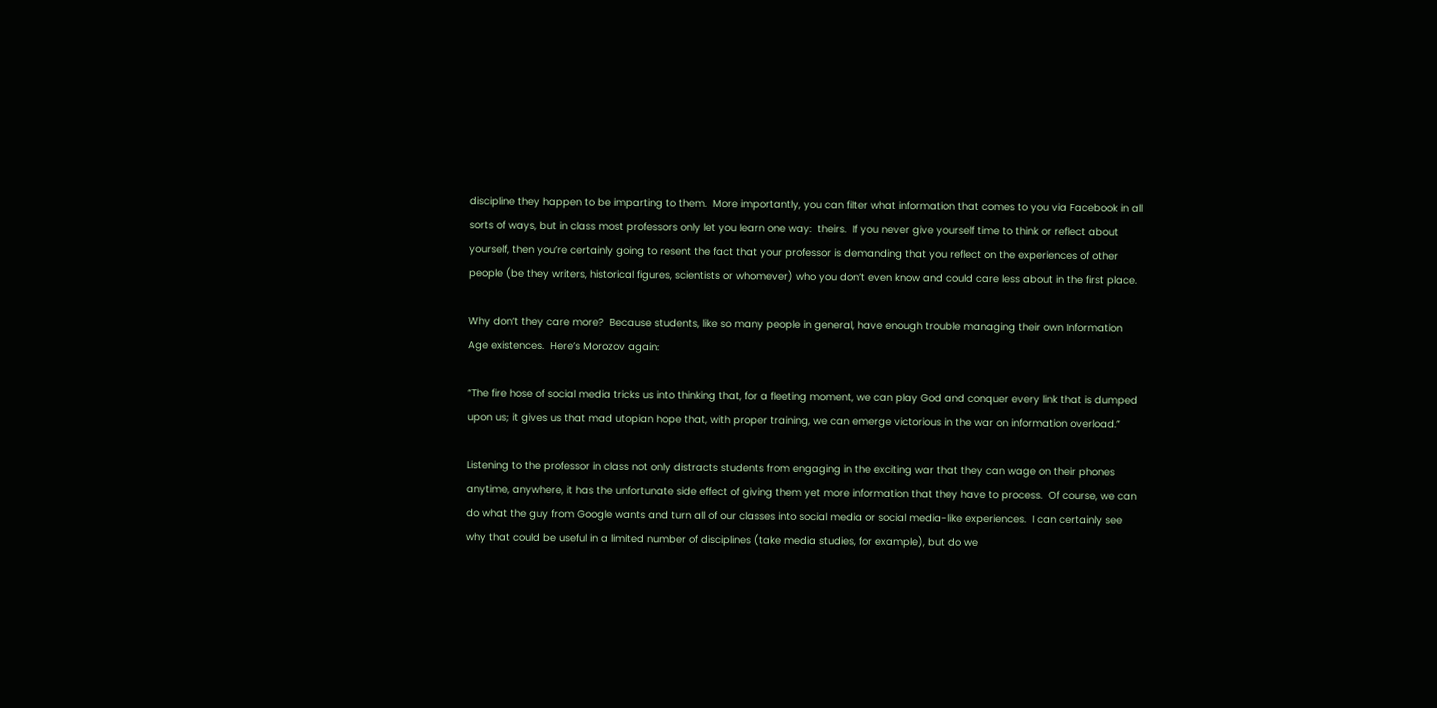discipline they happen to be imparting to them.  More importantly, you can filter what information that comes to you via Facebook in all sorts of ways, but in class most professors only let you learn one way:  theirs.  If you never give yourself time to think or reflect about yourself, then you’re certainly going to resent the fact that your professor is demanding that you reflect on the experiences of other people (be they writers, historical figures, scientists or whomever) who you don’t even know and could care less about in the first place.

Why don’t they care more?  Because students, like so many people in general, have enough trouble managing their own Information Age existences.  Here’s Morozov again:

“The fire hose of social media tricks us into thinking that, for a fleeting moment, we can play God and conquer every link that is dumped upon us; it gives us that mad utopian hope that, with proper training, we can emerge victorious in the war on information overload.”

Listening to the professor in class not only distracts students from engaging in the exciting war that they can wage on their phones anytime, anywhere, it has the unfortunate side effect of giving them yet more information that they have to process.  Of course, we can do what the guy from Google wants and turn all of our classes into social media or social media-like experiences.  I can certainly see why that could be useful in a limited number of disciplines (take media studies, for example), but do we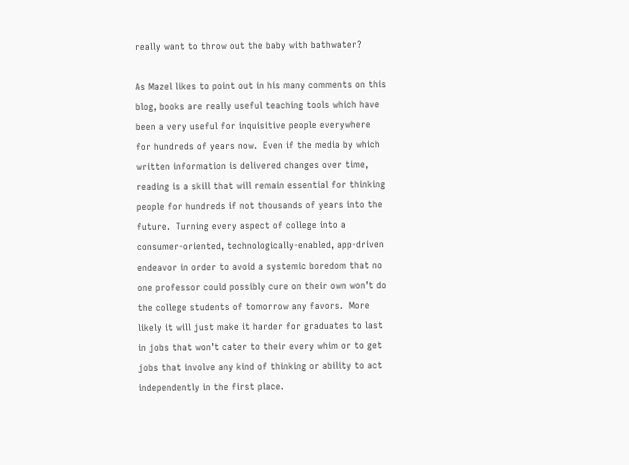really want to throw out the baby with bathwater?

As Mazel likes to point out in his many comments on this blog, books are really useful teaching tools which have been a very useful for inquisitive people everywhere for hundreds of years now.  Even if the media by which written information is delivered changes over time, reading is a skill that will remain essential for thinking people for hundreds if not thousands of years into the future.  Turning every aspect of college into a consumer-oriented, technologically-enabled, app-driven endeavor in order to avoid a systemic boredom that no one professor could possibly cure on their own won’t do the college students of tomorrow any favors.  More likely it will just make it harder for graduates to last in jobs that won’t cater to their every whim or to get jobs that involve any kind of thinking or ability to act independently in the first place.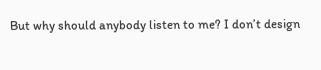But why should anybody listen to me? I don’t design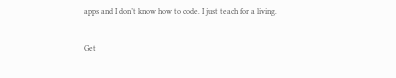apps and I don’t know how to code. I just teach for a living.


Get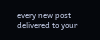every new post delivered to your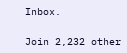Inbox.

Join 2,232 other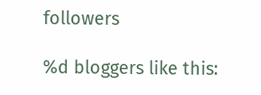followers

%d bloggers like this: